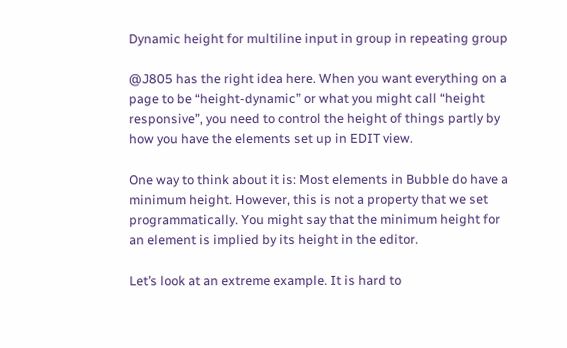Dynamic height for multiline input in group in repeating group

@J805 has the right idea here. When you want everything on a page to be “height-dynamic” or what you might call “height responsive”, you need to control the height of things partly by how you have the elements set up in EDIT view.

One way to think about it is: Most elements in Bubble do have a minimum height. However, this is not a property that we set programmatically. You might say that the minimum height for an element is implied by its height in the editor.

Let’s look at an extreme example. It is hard to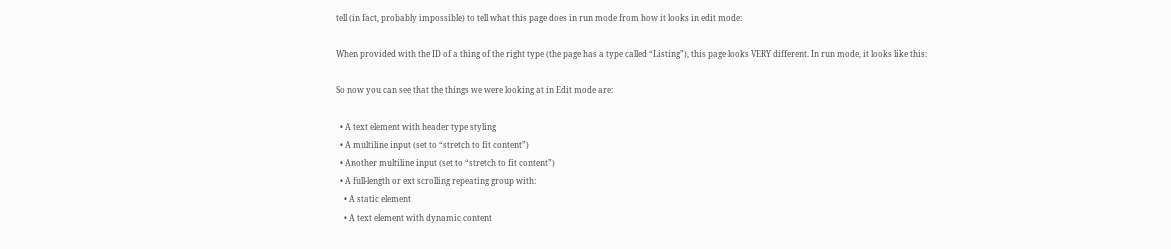tell (in fact, probably impossible) to tell what this page does in run mode from how it looks in edit mode:

When provided with the ID of a thing of the right type (the page has a type called “Listing”), this page looks VERY different. In run mode, it looks like this:

So now you can see that the things we were looking at in Edit mode are:

  • A text element with header type styling
  • A multiline input (set to “stretch to fit content”)
  • Another multiline input (set to “stretch to fit content”)
  • A full-length or ext scrolling repeating group with:
    • A static element
    • A text element with dynamic content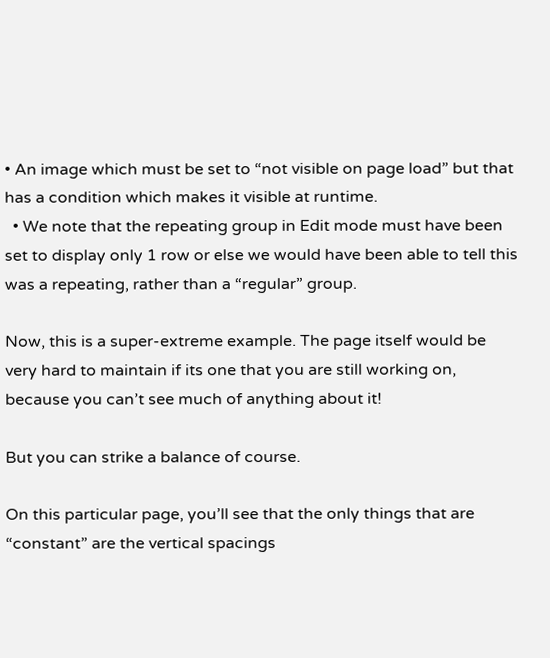• An image which must be set to “not visible on page load” but that has a condition which makes it visible at runtime.
  • We note that the repeating group in Edit mode must have been set to display only 1 row or else we would have been able to tell this was a repeating, rather than a “regular” group.

Now, this is a super-extreme example. The page itself would be very hard to maintain if its one that you are still working on, because you can’t see much of anything about it!

But you can strike a balance of course.

On this particular page, you’ll see that the only things that are “constant” are the vertical spacings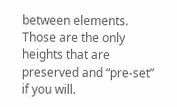between elements. Those are the only heights that are preserved and “pre-set” if you will.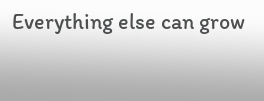Everything else can grow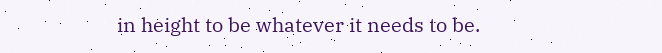in height to be whatever it needs to be.